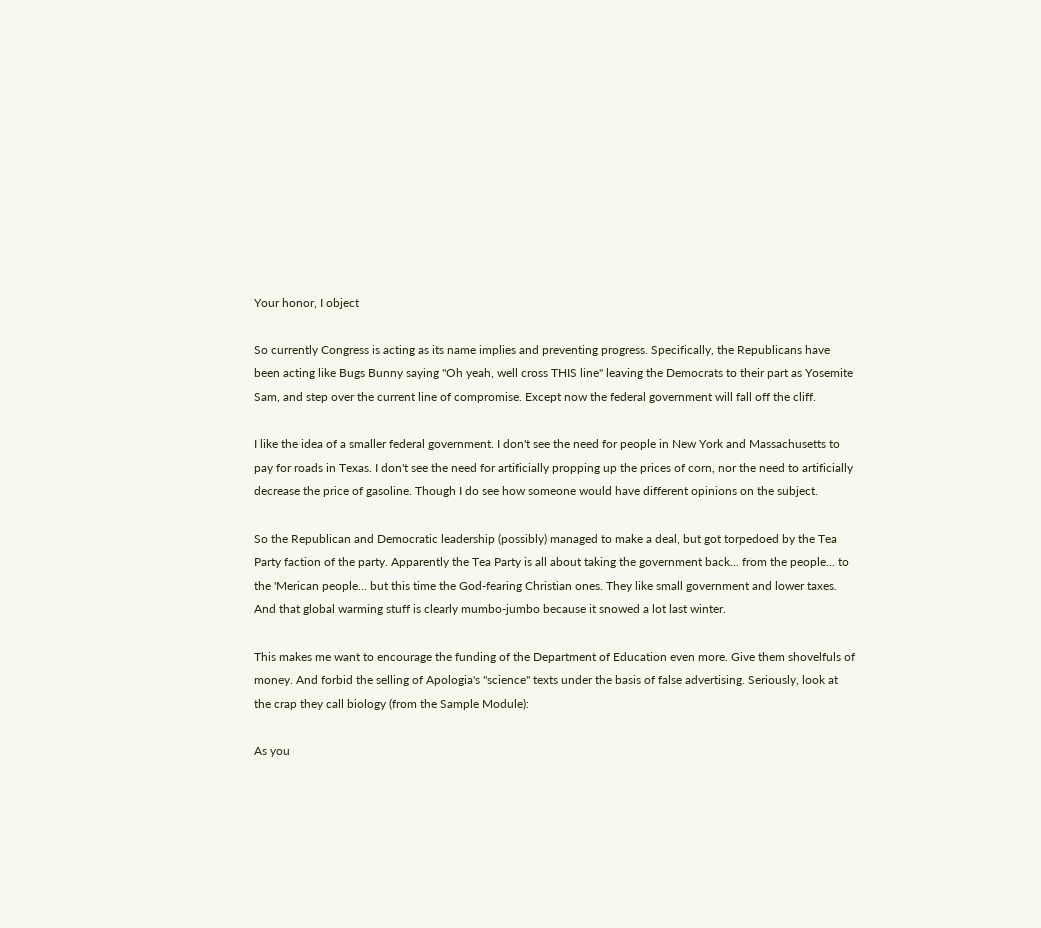Your honor, I object

So currently Congress is acting as its name implies and preventing progress. Specifically, the Republicans have been acting like Bugs Bunny saying "Oh yeah, well cross THIS line" leaving the Democrats to their part as Yosemite Sam, and step over the current line of compromise. Except now the federal government will fall off the cliff.

I like the idea of a smaller federal government. I don't see the need for people in New York and Massachusetts to pay for roads in Texas. I don't see the need for artificially propping up the prices of corn, nor the need to artificially decrease the price of gasoline. Though I do see how someone would have different opinions on the subject.

So the Republican and Democratic leadership (possibly) managed to make a deal, but got torpedoed by the Tea Party faction of the party. Apparently the Tea Party is all about taking the government back... from the people... to the 'Merican people... but this time the God-fearing Christian ones. They like small government and lower taxes. And that global warming stuff is clearly mumbo-jumbo because it snowed a lot last winter.

This makes me want to encourage the funding of the Department of Education even more. Give them shovelfuls of money. And forbid the selling of Apologia's "science" texts under the basis of false advertising. Seriously, look at the crap they call biology (from the Sample Module):

As you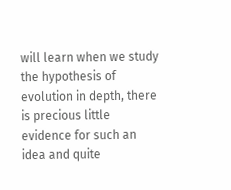will learn when we study the hypothesis of evolution in depth, there is precious little evidence for such an idea and quite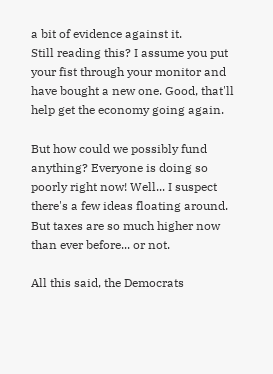a bit of evidence against it.
Still reading this? I assume you put your fist through your monitor and have bought a new one. Good, that'll help get the economy going again.

But how could we possibly fund anything? Everyone is doing so poorly right now! Well... I suspect there's a few ideas floating around. But taxes are so much higher now than ever before... or not.

All this said, the Democrats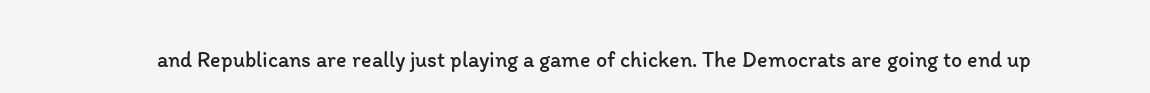and Republicans are really just playing a game of chicken. The Democrats are going to end up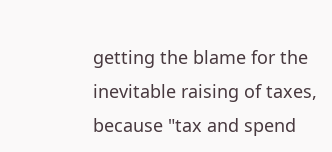getting the blame for the inevitable raising of taxes, because "tax and spend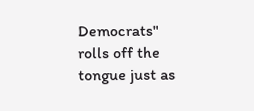Democrats" rolls off the tongue just as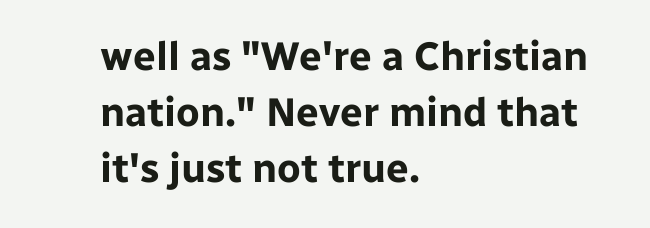well as "We're a Christian nation." Never mind that it's just not true.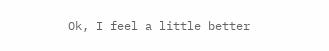Ok, I feel a little better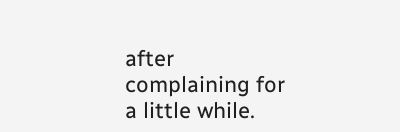after complaining for a little while.